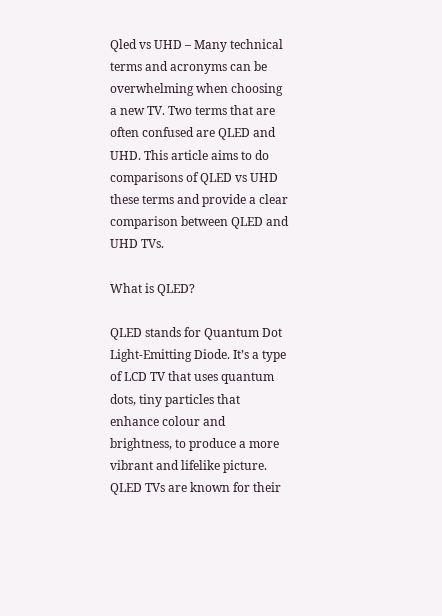Qled vs UHD – Many technical terms and acronyms can be overwhelming when choosing a new TV. Two terms that are often confused are QLED and UHD. This article aims to do comparisons of QLED vs UHD these terms and provide a clear comparison between QLED and UHD TVs.

What is QLED?

QLED stands for Quantum Dot Light-Emitting Diode. It’s a type of LCD TV that uses quantum dots, tiny particles that enhance colour and brightness, to produce a more vibrant and lifelike picture. QLED TVs are known for their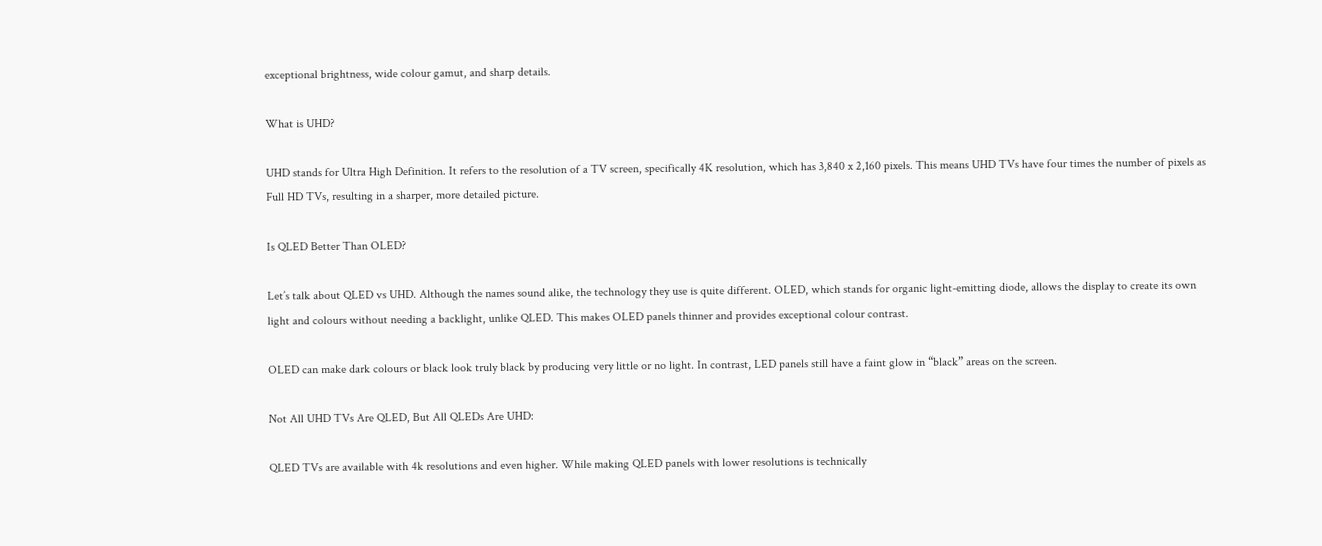exceptional brightness, wide colour gamut, and sharp details.

What is UHD?

UHD stands for Ultra High Definition. It refers to the resolution of a TV screen, specifically 4K resolution, which has 3,840 x 2,160 pixels. This means UHD TVs have four times the number of pixels as Full HD TVs, resulting in a sharper, more detailed picture.

Is QLED Better Than OLED?

Let’s talk about QLED vs UHD. Although the names sound alike, the technology they use is quite different. OLED, which stands for organic light-emitting diode, allows the display to create its own light and colours without needing a backlight, unlike QLED. This makes OLED panels thinner and provides exceptional colour contrast.

OLED can make dark colours or black look truly black by producing very little or no light. In contrast, LED panels still have a faint glow in “black” areas on the screen.

Not All UHD TVs Are QLED, But All QLEDs Are UHD:

QLED TVs are available with 4k resolutions and even higher. While making QLED panels with lower resolutions is technically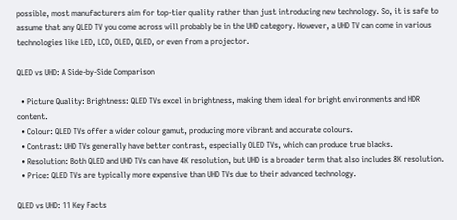possible, most manufacturers aim for top-tier quality rather than just introducing new technology. So, it is safe to assume that any QLED TV you come across will probably be in the UHD category. However, a UHD TV can come in various technologies like LED, LCD, OLED, QLED, or even from a projector.

QLED vs UHD: A Side-by-Side Comparison

  • Picture Quality: Brightness: QLED TVs excel in brightness, making them ideal for bright environments and HDR content.
  • Colour: QLED TVs offer a wider colour gamut, producing more vibrant and accurate colours.
  • Contrast: UHD TVs generally have better contrast, especially OLED TVs, which can produce true blacks.
  • Resolution: Both QLED and UHD TVs can have 4K resolution, but UHD is a broader term that also includes 8K resolution.
  • Price: QLED TVs are typically more expensive than UHD TVs due to their advanced technology.

QLED vs UHD: 11 Key Facts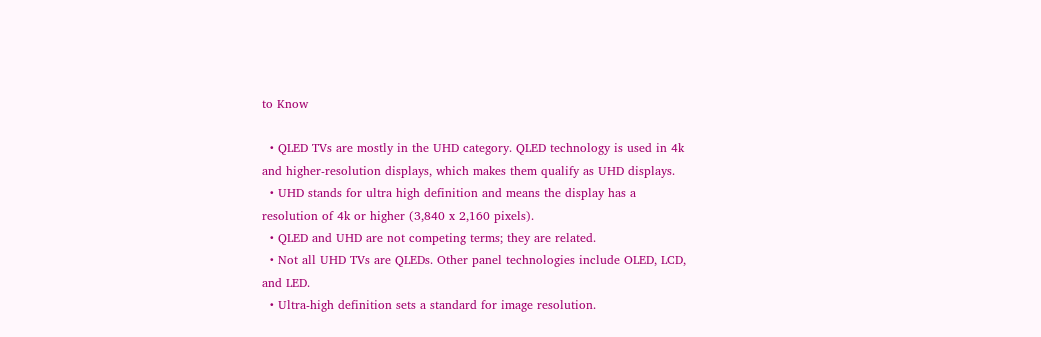to Know

  • QLED TVs are mostly in the UHD category. QLED technology is used in 4k and higher-resolution displays, which makes them qualify as UHD displays.
  • UHD stands for ultra high definition and means the display has a resolution of 4k or higher (3,840 x 2,160 pixels).
  • QLED and UHD are not competing terms; they are related.
  • Not all UHD TVs are QLEDs. Other panel technologies include OLED, LCD, and LED.
  • Ultra-high definition sets a standard for image resolution.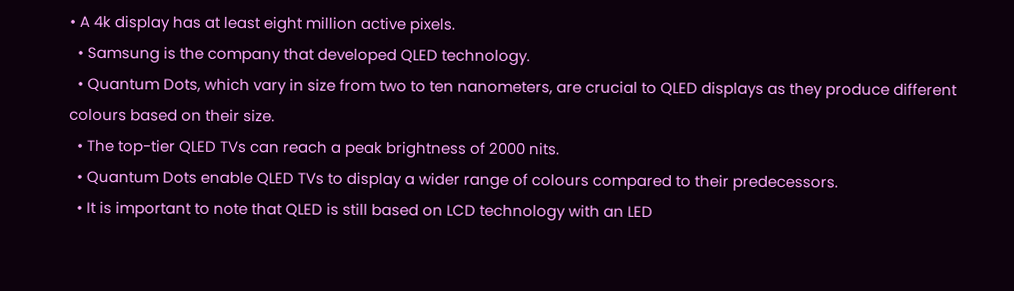• A 4k display has at least eight million active pixels.
  • Samsung is the company that developed QLED technology.
  • Quantum Dots, which vary in size from two to ten nanometers, are crucial to QLED displays as they produce different colours based on their size.
  • The top-tier QLED TVs can reach a peak brightness of 2000 nits.
  • Quantum Dots enable QLED TVs to display a wider range of colours compared to their predecessors.
  • It is important to note that QLED is still based on LCD technology with an LED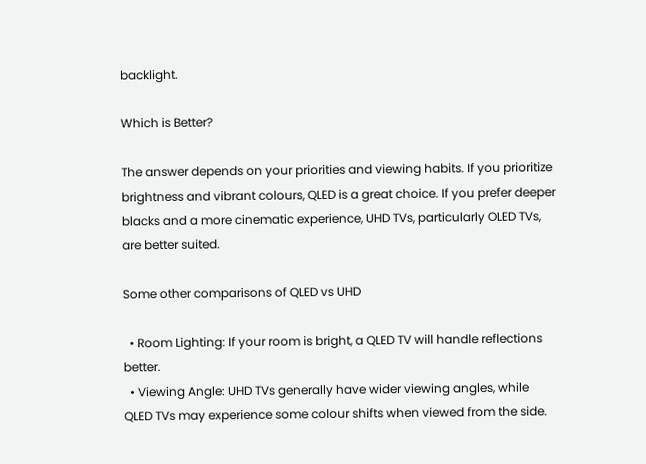backlight.

Which is Better?

The answer depends on your priorities and viewing habits. If you prioritize brightness and vibrant colours, QLED is a great choice. If you prefer deeper blacks and a more cinematic experience, UHD TVs, particularly OLED TVs, are better suited.

Some other comparisons of QLED vs UHD

  • Room Lighting: If your room is bright, a QLED TV will handle reflections better.
  • Viewing Angle: UHD TVs generally have wider viewing angles, while QLED TVs may experience some colour shifts when viewed from the side.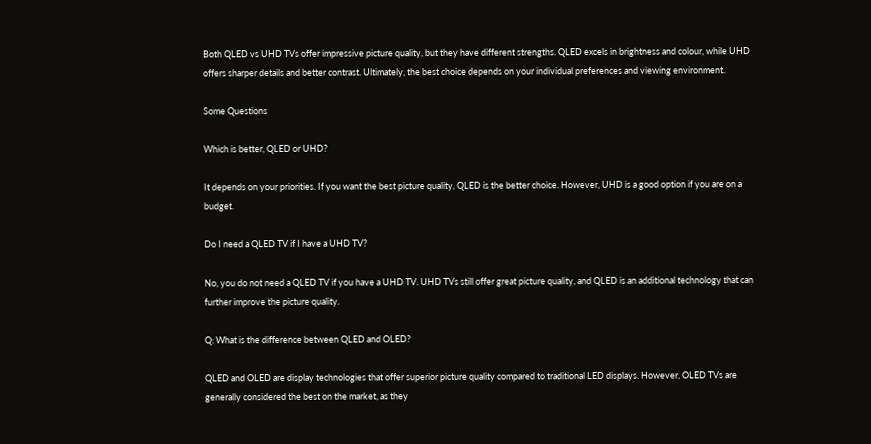Both QLED vs UHD TVs offer impressive picture quality, but they have different strengths. QLED excels in brightness and colour, while UHD offers sharper details and better contrast. Ultimately, the best choice depends on your individual preferences and viewing environment.

Some Questions

Which is better, QLED or UHD?

It depends on your priorities. If you want the best picture quality, QLED is the better choice. However, UHD is a good option if you are on a budget.

Do I need a QLED TV if I have a UHD TV?

No, you do not need a QLED TV if you have a UHD TV. UHD TVs still offer great picture quality, and QLED is an additional technology that can further improve the picture quality.

Q: What is the difference between QLED and OLED?

QLED and OLED are display technologies that offer superior picture quality compared to traditional LED displays. However, OLED TVs are generally considered the best on the market, as they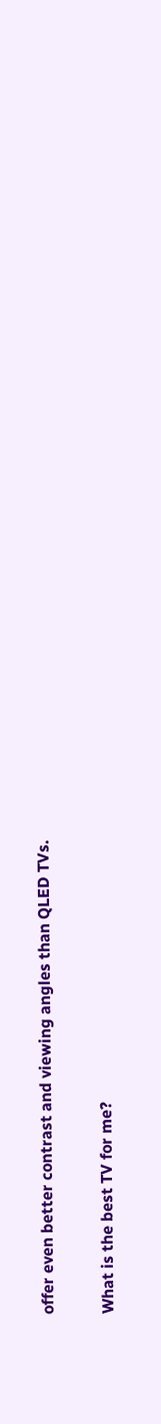offer even better contrast and viewing angles than QLED TVs.

What is the best TV for me?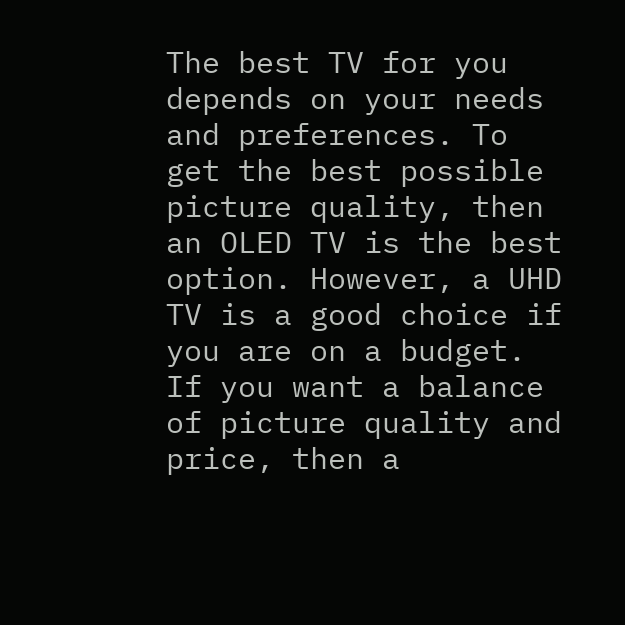The best TV for you depends on your needs and preferences. To get the best possible picture quality, then an OLED TV is the best option. However, a UHD TV is a good choice if you are on a budget. If you want a balance of picture quality and price, then a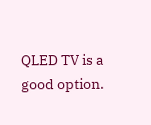QLED TV is a good option.